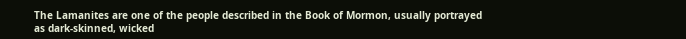The Lamanites are one of the people described in the Book of Mormon, usually portrayed as dark-skinned, wicked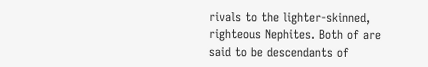rivals to the lighter-skinned, righteous Nephites. Both of are said to be descendants of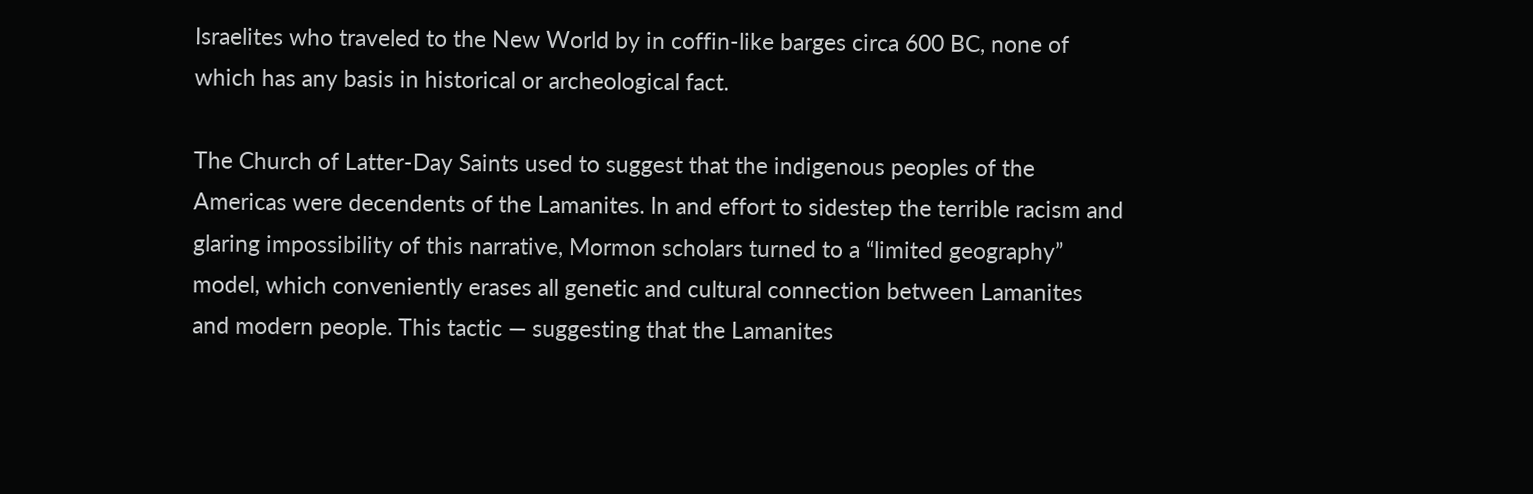Israelites who traveled to the New World by in coffin-like barges circa 600 BC, none of which has any basis in historical or archeological fact.

The Church of Latter-Day Saints used to suggest that the indigenous peoples of the Americas were decendents of the Lamanites. In and effort to sidestep the terrible racism and glaring impossibility of this narrative, Mormon scholars turned to a “limited geography” model, which conveniently erases all genetic and cultural connection between Lamanites and modern people. This tactic — suggesting that the Lamanites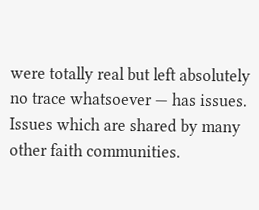were totally real but left absolutely no trace whatsoever — has issues. Issues which are shared by many other faith communities.